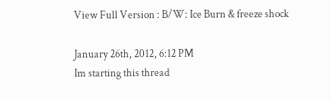View Full Version : B/W: Ice Burn & freeze shock

January 26th, 2012, 6:12 PM
Im starting this thread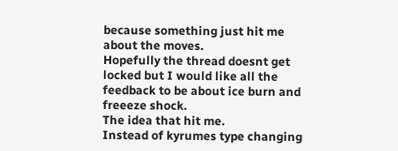because something just hit me about the moves.
Hopefully the thread doesnt get locked but I would like all the feedback to be about ice burn and freeeze shock.
The idea that hit me.
Instead of kyrumes type changing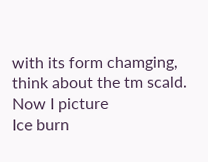with its form chamging, think about the tm scald.
Now I picture
Ice burn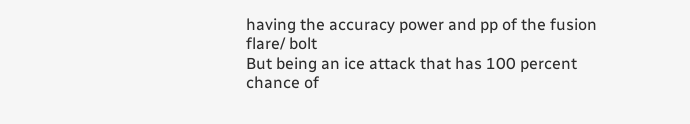having the accuracy power and pp of the fusion flare/ bolt
But being an ice attack that has 100 percent chance of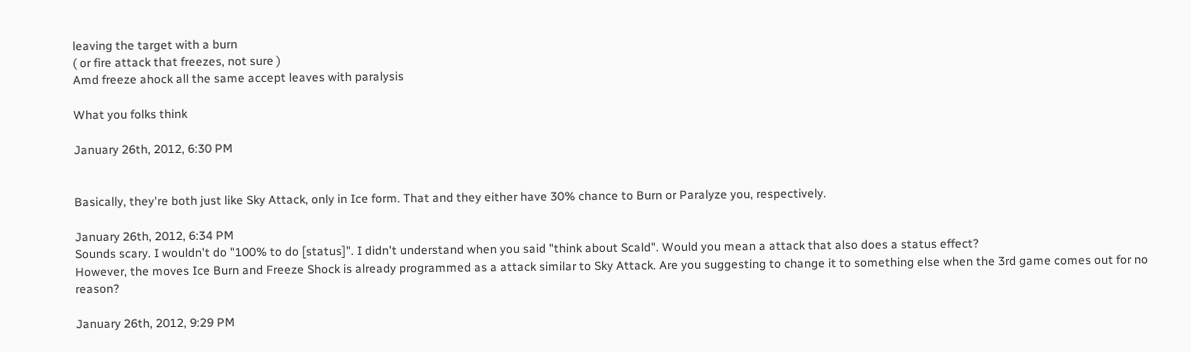leaving the target with a burn
( or fire attack that freezes, not sure )
Amd freeze ahock all the same accept leaves with paralysis

What you folks think

January 26th, 2012, 6:30 PM


Basically, they're both just like Sky Attack, only in Ice form. That and they either have 30% chance to Burn or Paralyze you, respectively.

January 26th, 2012, 6:34 PM
Sounds scary. I wouldn't do "100% to do [status]". I didn't understand when you said "think about Scald". Would you mean a attack that also does a status effect?
However, the moves Ice Burn and Freeze Shock is already programmed as a attack similar to Sky Attack. Are you suggesting to change it to something else when the 3rd game comes out for no reason?

January 26th, 2012, 9:29 PM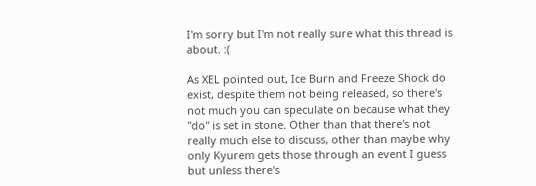I'm sorry but I'm not really sure what this thread is about. :(

As XEL pointed out, Ice Burn and Freeze Shock do exist, despite them not being released, so there's not much you can speculate on because what they "do" is set in stone. Other than that there's not really much else to discuss, other than maybe why only Kyurem gets those through an event I guess but unless there's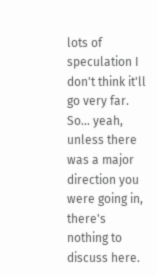lots of speculation I don't think it'll go very far. So... yeah, unless there was a major direction you were going in, there's nothing to discuss here.